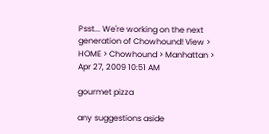Psst... We're working on the next generation of Chowhound! View >
HOME > Chowhound > Manhattan >
Apr 27, 2009 10:51 AM

gourmet pizza

any suggestions aside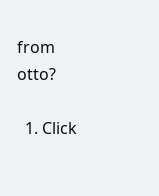from otto?

  1. Click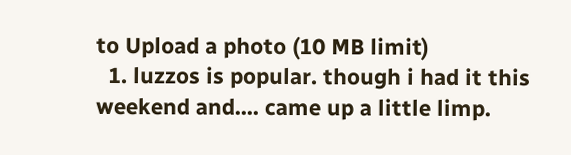to Upload a photo (10 MB limit)
  1. luzzos is popular. though i had it this weekend and.... came up a little limp.